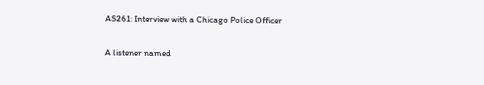AS261: Interview with a Chicago Police Officer

A listener named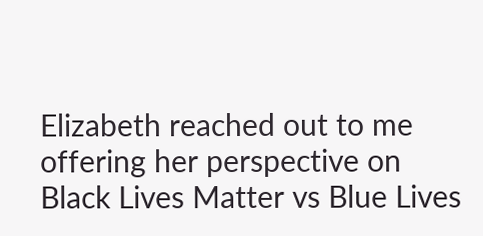Elizabeth reached out to me offering her perspective on Black Lives Matter vs Blue Lives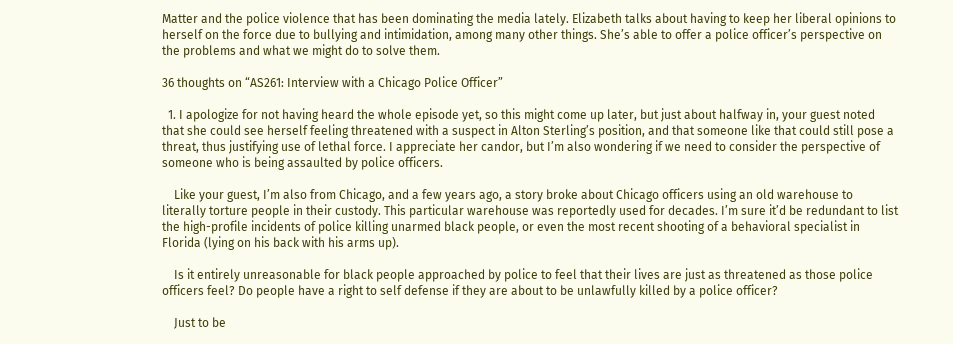Matter and the police violence that has been dominating the media lately. Elizabeth talks about having to keep her liberal opinions to herself on the force due to bullying and intimidation, among many other things. She’s able to offer a police officer’s perspective on the problems and what we might do to solve them.

36 thoughts on “AS261: Interview with a Chicago Police Officer”

  1. I apologize for not having heard the whole episode yet, so this might come up later, but just about halfway in, your guest noted that she could see herself feeling threatened with a suspect in Alton Sterling’s position, and that someone like that could still pose a threat, thus justifying use of lethal force. I appreciate her candor, but I’m also wondering if we need to consider the perspective of someone who is being assaulted by police officers.

    Like your guest, I’m also from Chicago, and a few years ago, a story broke about Chicago officers using an old warehouse to literally torture people in their custody. This particular warehouse was reportedly used for decades. I’m sure it’d be redundant to list the high-profile incidents of police killing unarmed black people, or even the most recent shooting of a behavioral specialist in Florida (lying on his back with his arms up).

    Is it entirely unreasonable for black people approached by police to feel that their lives are just as threatened as those police officers feel? Do people have a right to self defense if they are about to be unlawfully killed by a police officer?

    Just to be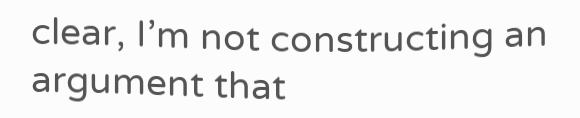clear, I’m not constructing an argument that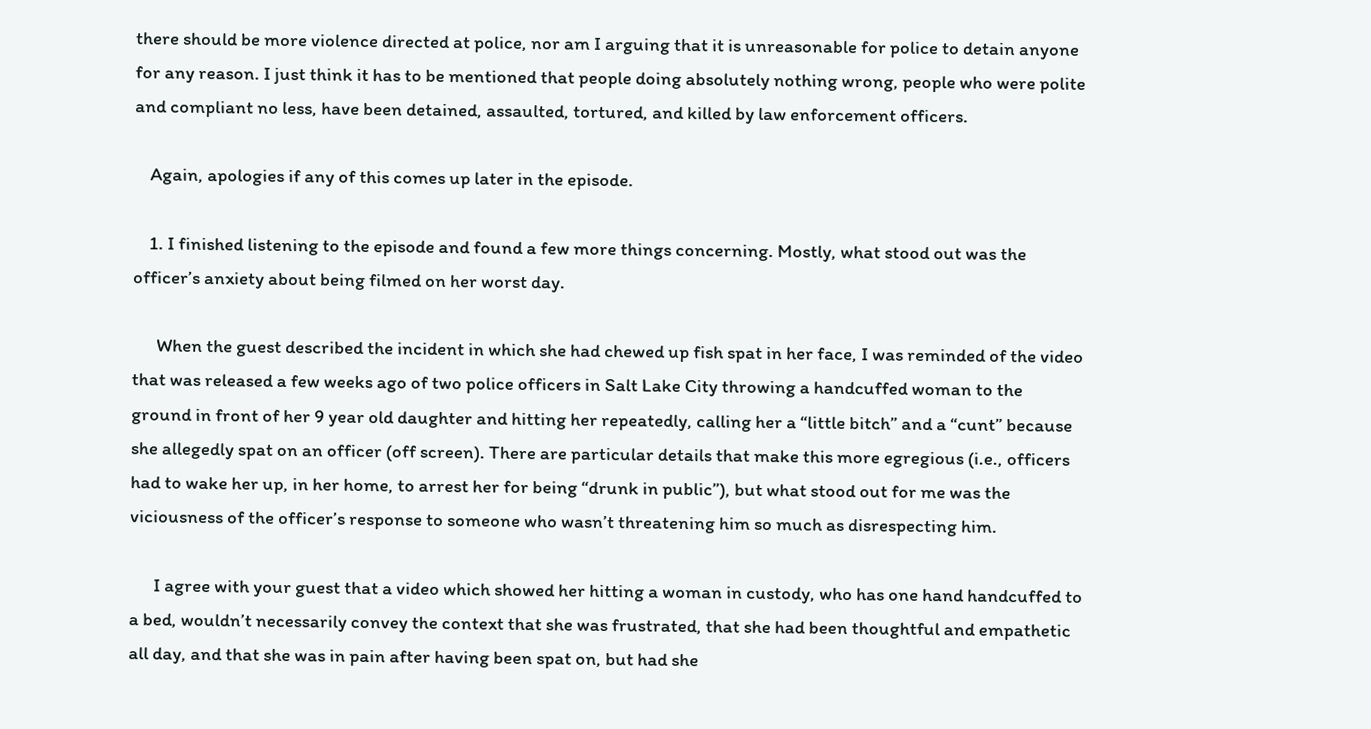there should be more violence directed at police, nor am I arguing that it is unreasonable for police to detain anyone for any reason. I just think it has to be mentioned that people doing absolutely nothing wrong, people who were polite and compliant no less, have been detained, assaulted, tortured, and killed by law enforcement officers.

    Again, apologies if any of this comes up later in the episode.

    1. I finished listening to the episode and found a few more things concerning. Mostly, what stood out was the officer’s anxiety about being filmed on her worst day.

      When the guest described the incident in which she had chewed up fish spat in her face, I was reminded of the video that was released a few weeks ago of two police officers in Salt Lake City throwing a handcuffed woman to the ground in front of her 9 year old daughter and hitting her repeatedly, calling her a “little bitch” and a “cunt” because she allegedly spat on an officer (off screen). There are particular details that make this more egregious (i.e., officers had to wake her up, in her home, to arrest her for being “drunk in public”), but what stood out for me was the viciousness of the officer’s response to someone who wasn’t threatening him so much as disrespecting him.

      I agree with your guest that a video which showed her hitting a woman in custody, who has one hand handcuffed to a bed, wouldn’t necessarily convey the context that she was frustrated, that she had been thoughtful and empathetic all day, and that she was in pain after having been spat on, but had she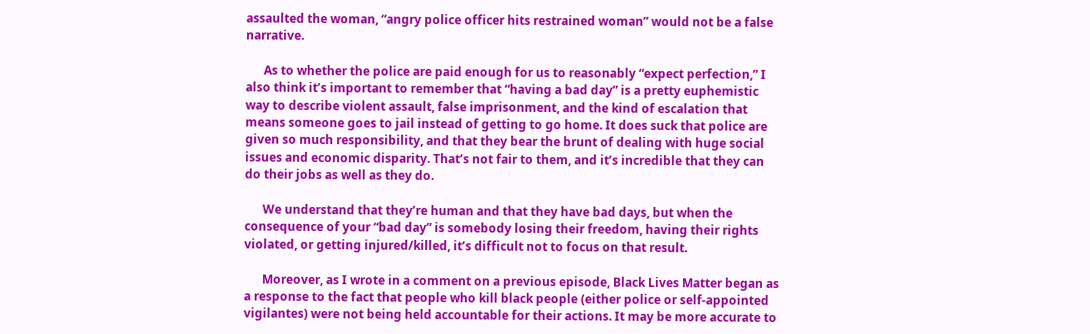assaulted the woman, “angry police officer hits restrained woman” would not be a false narrative.

      As to whether the police are paid enough for us to reasonably “expect perfection,” I also think it’s important to remember that “having a bad day” is a pretty euphemistic way to describe violent assault, false imprisonment, and the kind of escalation that means someone goes to jail instead of getting to go home. It does suck that police are given so much responsibility, and that they bear the brunt of dealing with huge social issues and economic disparity. That’s not fair to them, and it’s incredible that they can do their jobs as well as they do.

      We understand that they’re human and that they have bad days, but when the consequence of your “bad day” is somebody losing their freedom, having their rights violated, or getting injured/killed, it’s difficult not to focus on that result.

      Moreover, as I wrote in a comment on a previous episode, Black Lives Matter began as a response to the fact that people who kill black people (either police or self-appointed vigilantes) were not being held accountable for their actions. It may be more accurate to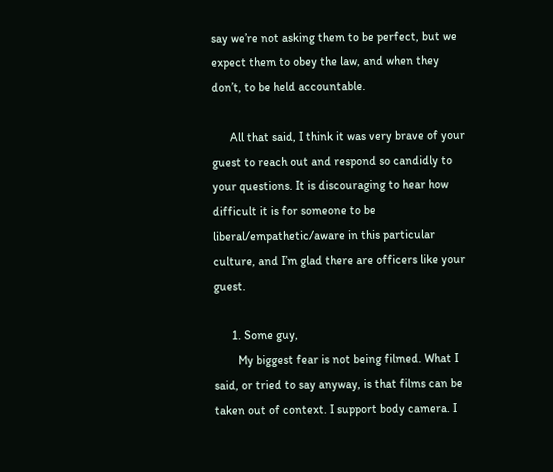say we’re not asking them to be perfect, but we expect them to obey the law, and when they don’t, to be held accountable.

      All that said, I think it was very brave of your guest to reach out and respond so candidly to your questions. It is discouraging to hear how difficult it is for someone to be liberal/empathetic/aware in this particular culture, and I’m glad there are officers like your guest.

      1. Some guy,
        My biggest fear is not being filmed. What I said, or tried to say anyway, is that films can be taken out of context. I support body camera. I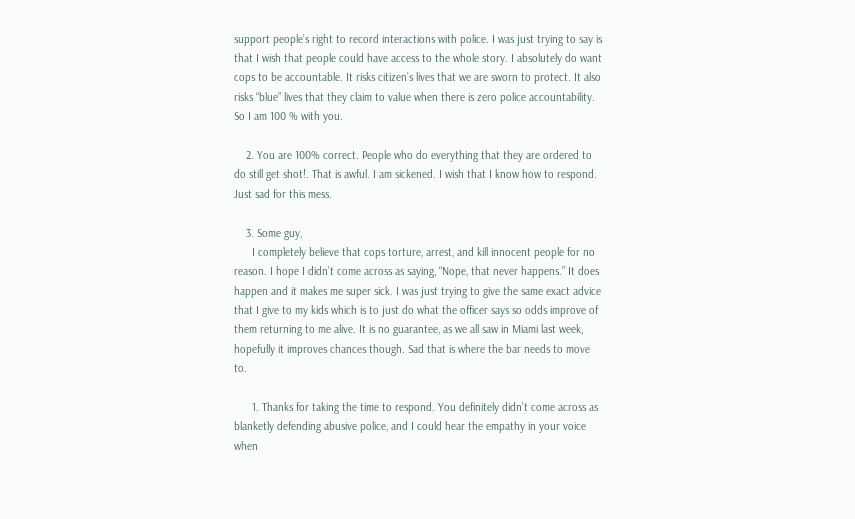support people’s right to record interactions with police. I was just trying to say is that I wish that people could have access to the whole story. I absolutely do want cops to be accountable. It risks citizen’s lives that we are sworn to protect. It also risks “blue” lives that they claim to value when there is zero police accountability. So I am 100 % with you.

    2. You are 100% correct. People who do everything that they are ordered to do still get shot!. That is awful. I am sickened. I wish that I know how to respond. Just sad for this mess.

    3. Some guy,
      I completely believe that cops torture, arrest, and kill innocent people for no reason. I hope I didn’t come across as saying, “Nope, that never happens.” It does happen and it makes me super sick. I was just trying to give the same exact advice that I give to my kids which is to just do what the officer says so odds improve of them returning to me alive. It is no guarantee, as we all saw in Miami last week, hopefully it improves chances though. Sad that is where the bar needs to move to.

      1. Thanks for taking the time to respond. You definitely didn’t come across as blanketly defending abusive police, and I could hear the empathy in your voice when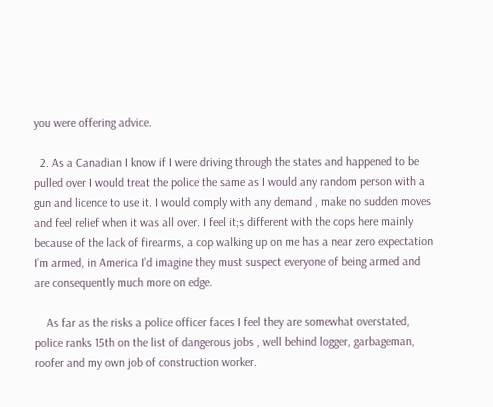you were offering advice.

  2. As a Canadian I know if I were driving through the states and happened to be pulled over I would treat the police the same as I would any random person with a gun and licence to use it. I would comply with any demand , make no sudden moves and feel relief when it was all over. I feel it;s different with the cops here mainly because of the lack of firearms, a cop walking up on me has a near zero expectation I’m armed, in America I’d imagine they must suspect everyone of being armed and are consequently much more on edge.

    As far as the risks a police officer faces I feel they are somewhat overstated, police ranks 15th on the list of dangerous jobs , well behind logger, garbageman, roofer and my own job of construction worker.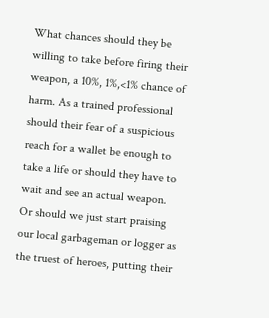What chances should they be willing to take before firing their weapon, a 10%, 1%,<1% chance of harm. As a trained professional should their fear of a suspicious reach for a wallet be enough to take a life or should they have to wait and see an actual weapon. Or should we just start praising our local garbageman or logger as the truest of heroes, putting their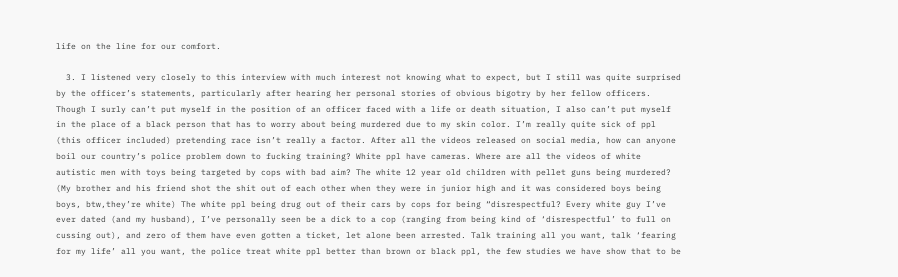life on the line for our comfort.

  3. I listened very closely to this interview with much interest not knowing what to expect, but I still was quite surprised by the officer’s statements, particularly after hearing her personal stories of obvious bigotry by her fellow officers. Though I surly can’t put myself in the position of an officer faced with a life or death situation, I also can’t put myself in the place of a black person that has to worry about being murdered due to my skin color. I’m really quite sick of ppl (this officer included) pretending race isn’t really a factor. After all the videos released on social media, how can anyone boil our country’s police problem down to fucking training? White ppl have cameras. Where are all the videos of white autistic men with toys being targeted by cops with bad aim? The white 12 year old children with pellet guns being murdered? (My brother and his friend shot the shit out of each other when they were in junior high and it was considered boys being boys, btw,they’re white) The white ppl being drug out of their cars by cops for being “disrespectful? Every white guy I’ve ever dated (and my husband), I’ve personally seen be a dick to a cop (ranging from being kind of ‘disrespectful’ to full on cussing out), and zero of them have even gotten a ticket, let alone been arrested. Talk training all you want, talk ‘fearing for my life’ all you want, the police treat white ppl better than brown or black ppl, the few studies we have show that to be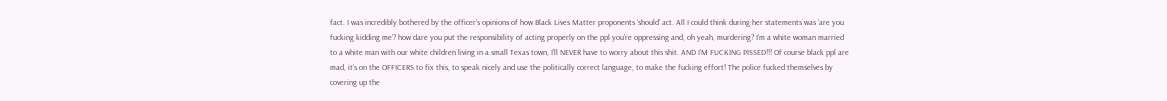fact. I was incredibly bothered by the officer’s opinions of how Black Lives Matter proponents ‘should’ act. All I could think during her statements was ‘are you fucking kidding me’? how dare you put the responsibility of acting properly on the ppl you’re oppressing and, oh yeah, murdering? I’m a white woman married to a white man with our white children living in a small Texas town, I’ll NEVER have to worry about this shit. AND I’M FUCKING PISSED!!! Of course black ppl are mad, it’s on the OFFICERS to fix this, to speak nicely and use the politically correct language, to make the fucking effort! The police fucked themselves by covering up the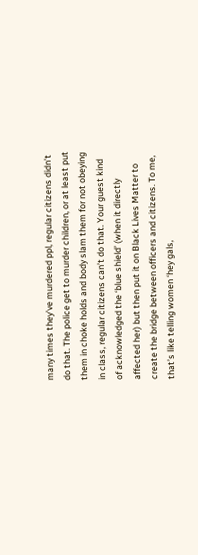many times they’ve murdered ppl, regular citizens didn’t do that. The police get to murder children, or at least put them in choke holds and body slam them for not obeying in class, regular citizens can’t do that. Your guest kind of acknowledged the ‘blue shield’ (when it directly affected her) but then put it on Black Lives Matter to create the bridge between officers and citizens. To me, that’s like telling women ‘hey gals,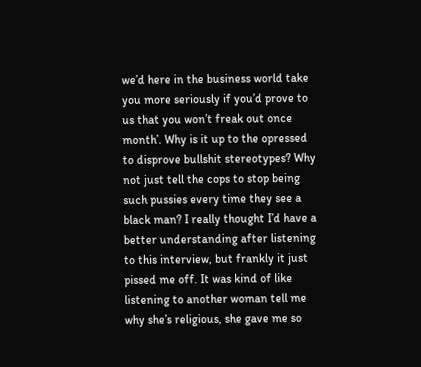we’d here in the business world take you more seriously if you’d prove to us that you won’t freak out once month’. Why is it up to the opressed to disprove bullshit stereotypes? Why not just tell the cops to stop being such pussies every time they see a black man? I really thought I’d have a better understanding after listening to this interview, but frankly it just pissed me off. It was kind of like listening to another woman tell me why she’s religious, she gave me so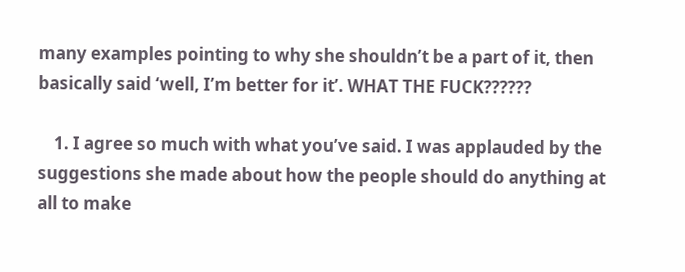many examples pointing to why she shouldn’t be a part of it, then basically said ‘well, I’m better for it’. WHAT THE FUCK??????

    1. I agree so much with what you’ve said. I was applauded by the suggestions she made about how the people should do anything at all to make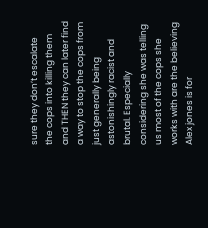sure they don’t escalate the cops into killing them and THEN they can later find a way to stop the cops from just generally being astonishingly racist and brutal. Especially considering she was telling us most of the cops she works with are the believing Alex jones is for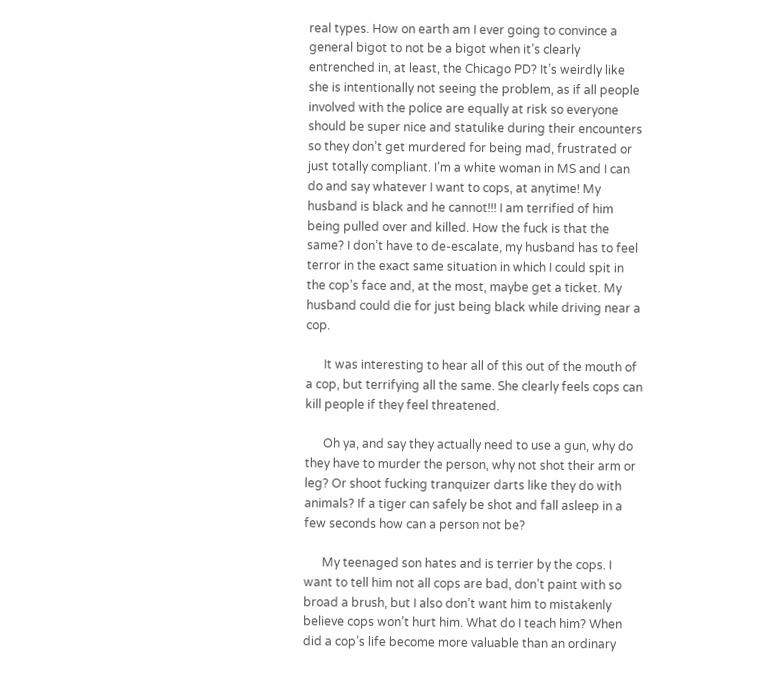real types. How on earth am I ever going to convince a general bigot to not be a bigot when it’s clearly entrenched in, at least, the Chicago PD? It’s weirdly like she is intentionally not seeing the problem, as if all people involved with the police are equally at risk so everyone should be super nice and statulike during their encounters so they don’t get murdered for being mad, frustrated or just totally compliant. I’m a white woman in MS and I can do and say whatever I want to cops, at anytime! My husband is black and he cannot!!! I am terrified of him being pulled over and killed. How the fuck is that the same? I don’t have to de-escalate, my husband has to feel terror in the exact same situation in which I could spit in the cop’s face and, at the most, maybe get a ticket. My husband could die for just being black while driving near a cop.

      It was interesting to hear all of this out of the mouth of a cop, but terrifying all the same. She clearly feels cops can kill people if they feel threatened.

      Oh ya, and say they actually need to use a gun, why do they have to murder the person, why not shot their arm or leg? Or shoot fucking tranquizer darts like they do with animals? If a tiger can safely be shot and fall asleep in a few seconds how can a person not be?

      My teenaged son hates and is terrier by the cops. I want to tell him not all cops are bad, don’t paint with so broad a brush, but I also don’t want him to mistakenly believe cops won’t hurt him. What do I teach him? When did a cop’s life become more valuable than an ordinary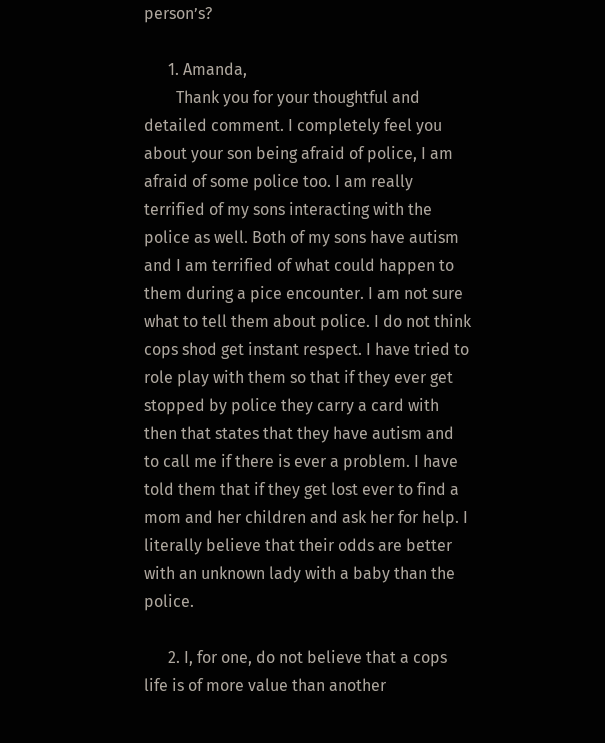person’s?

      1. Amanda,
        Thank you for your thoughtful and detailed comment. I completely feel you about your son being afraid of police, I am afraid of some police too. I am really terrified of my sons interacting with the police as well. Both of my sons have autism and I am terrified of what could happen to them during a pice encounter. I am not sure what to tell them about police. I do not think cops shod get instant respect. I have tried to role play with them so that if they ever get stopped by police they carry a card with then that states that they have autism and to call me if there is ever a problem. I have told them that if they get lost ever to find a mom and her children and ask her for help. I literally believe that their odds are better with an unknown lady with a baby than the police.

      2. I, for one, do not believe that a cops life is of more value than another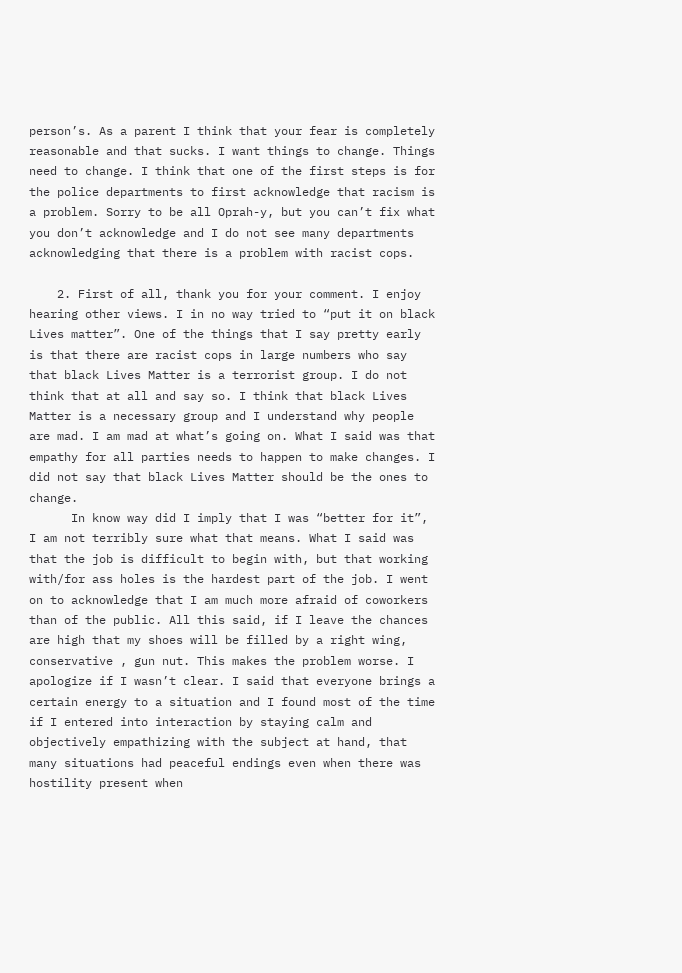person’s. As a parent I think that your fear is completely reasonable and that sucks. I want things to change. Things need to change. I think that one of the first steps is for the police departments to first acknowledge that racism is a problem. Sorry to be all Oprah-y, but you can’t fix what you don’t acknowledge and I do not see many departments acknowledging that there is a problem with racist cops.

    2. First of all, thank you for your comment. I enjoy hearing other views. I in no way tried to “put it on black Lives matter”. One of the things that I say pretty early is that there are racist cops in large numbers who say that black Lives Matter is a terrorist group. I do not think that at all and say so. I think that black Lives Matter is a necessary group and I understand why people are mad. I am mad at what’s going on. What I said was that empathy for all parties needs to happen to make changes. I did not say that black Lives Matter should be the ones to change.
      In know way did I imply that I was “better for it”, I am not terribly sure what that means. What I said was that the job is difficult to begin with, but that working with/for ass holes is the hardest part of the job. I went on to acknowledge that I am much more afraid of coworkers than of the public. All this said, if I leave the chances are high that my shoes will be filled by a right wing, conservative , gun nut. This makes the problem worse. I apologize if I wasn’t clear. I said that everyone brings a certain energy to a situation and I found most of the time if I entered into interaction by staying calm and objectively empathizing with the subject at hand, that many situations had peaceful endings even when there was hostility present when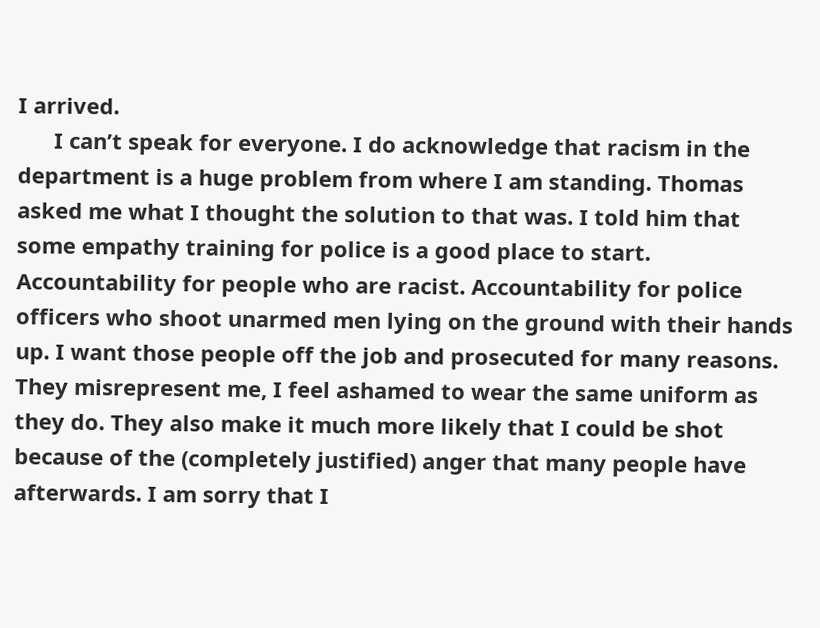I arrived.
      I can’t speak for everyone. I do acknowledge that racism in the department is a huge problem from where I am standing. Thomas asked me what I thought the solution to that was. I told him that some empathy training for police is a good place to start. Accountability for people who are racist. Accountability for police officers who shoot unarmed men lying on the ground with their hands up. I want those people off the job and prosecuted for many reasons. They misrepresent me, I feel ashamed to wear the same uniform as they do. They also make it much more likely that I could be shot because of the (completely justified) anger that many people have afterwards. I am sorry that I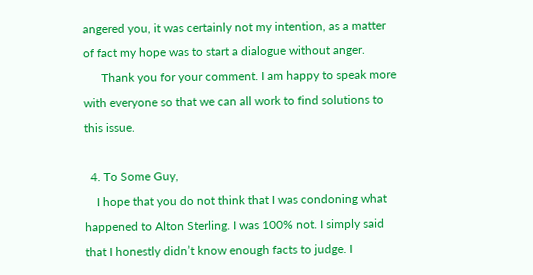angered you, it was certainly not my intention, as a matter of fact my hope was to start a dialogue without anger.
      Thank you for your comment. I am happy to speak more with everyone so that we can all work to find solutions to this issue.

  4. To Some Guy,
    I hope that you do not think that I was condoning what happened to Alton Sterling. I was 100% not. I simply said that I honestly didn’t know enough facts to judge. I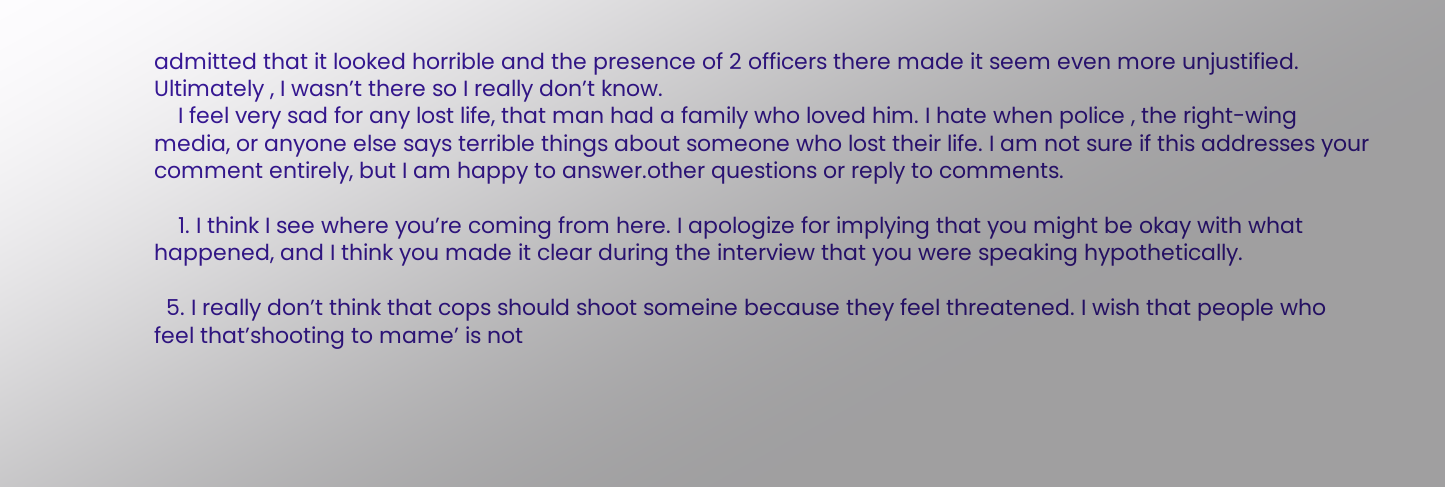admitted that it looked horrible and the presence of 2 officers there made it seem even more unjustified. Ultimately , I wasn’t there so I really don’t know.
    I feel very sad for any lost life, that man had a family who loved him. I hate when police , the right-wing media, or anyone else says terrible things about someone who lost their life. I am not sure if this addresses your comment entirely, but I am happy to answer.other questions or reply to comments.

    1. I think I see where you’re coming from here. I apologize for implying that you might be okay with what happened, and I think you made it clear during the interview that you were speaking hypothetically.

  5. I really don’t think that cops should shoot someine because they feel threatened. I wish that people who feel that’shooting to mame’ is not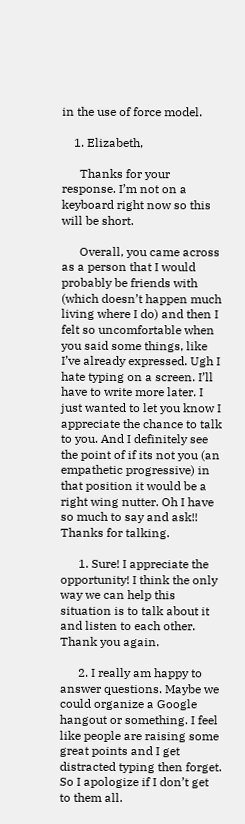in the use of force model.

    1. Elizabeth,

      Thanks for your response. I’m not on a keyboard right now so this will be short.

      Overall, you came across as a person that I would probably be friends with (which doesn’t happen much living where I do) and then I felt so uncomfortable when you said some things, like I’ve already expressed. Ugh I hate typing on a screen. I’ll have to write more later. I just wanted to let you know I appreciate the chance to talk to you. And I definitely see the point of if its not you (an empathetic progressive) in that position it would be a right wing nutter. Oh I have so much to say and ask!! Thanks for talking.

      1. Sure! I appreciate the opportunity! I think the only way we can help this situation is to talk about it and listen to each other. Thank you again.

      2. I really am happy to answer questions. Maybe we could organize a Google hangout or something. I feel like people are raising some great points and I get distracted typing then forget. So I apologize if I don’t get to them all.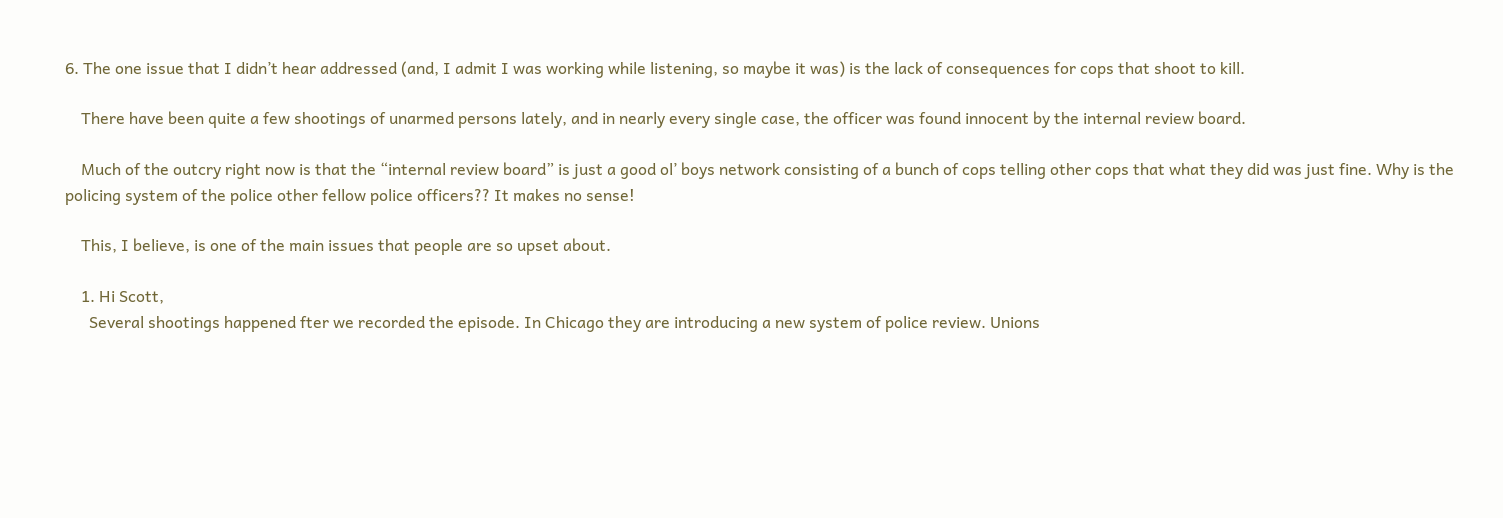6. The one issue that I didn’t hear addressed (and, I admit I was working while listening, so maybe it was) is the lack of consequences for cops that shoot to kill.

    There have been quite a few shootings of unarmed persons lately, and in nearly every single case, the officer was found innocent by the internal review board.

    Much of the outcry right now is that the “internal review board” is just a good ol’ boys network consisting of a bunch of cops telling other cops that what they did was just fine. Why is the policing system of the police other fellow police officers?? It makes no sense!

    This, I believe, is one of the main issues that people are so upset about.

    1. Hi Scott,
      Several shootings happened fter we recorded the episode. In Chicago they are introducing a new system of police review. Unions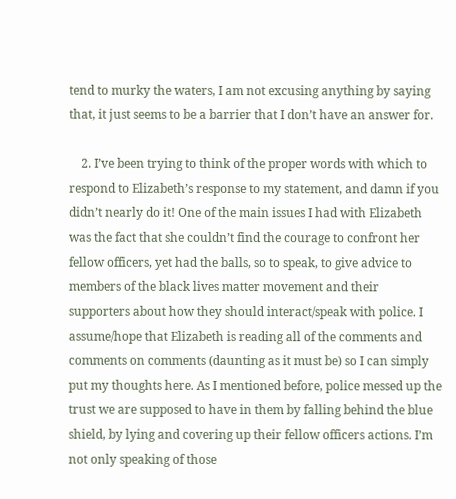tend to murky the waters, I am not excusing anything by saying that, it just seems to be a barrier that I don’t have an answer for.

    2. I’ve been trying to think of the proper words with which to respond to Elizabeth’s response to my statement, and damn if you didn’t nearly do it! One of the main issues I had with Elizabeth was the fact that she couldn’t find the courage to confront her fellow officers, yet had the balls, so to speak, to give advice to members of the black lives matter movement and their supporters about how they should interact/speak with police. I assume/hope that Elizabeth is reading all of the comments and comments on comments (daunting as it must be) so I can simply put my thoughts here. As I mentioned before, police messed up the trust we are supposed to have in them by falling behind the blue shield, by lying and covering up their fellow officers actions. I’m not only speaking of those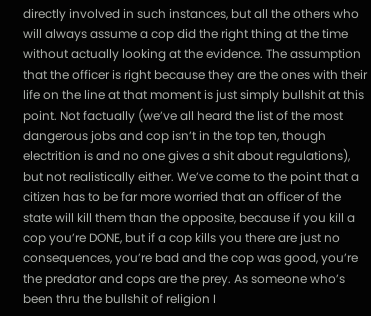directly involved in such instances, but all the others who will always assume a cop did the right thing at the time without actually looking at the evidence. The assumption that the officer is right because they are the ones with their life on the line at that moment is just simply bullshit at this point. Not factually (we’ve all heard the list of the most dangerous jobs and cop isn’t in the top ten, though electrition is and no one gives a shit about regulations), but not realistically either. We’ve come to the point that a citizen has to be far more worried that an officer of the state will kill them than the opposite, because if you kill a cop you’re DONE, but if a cop kills you there are just no consequences, you’re bad and the cop was good, you’re the predator and cops are the prey. As someone who’s been thru the bullshit of religion I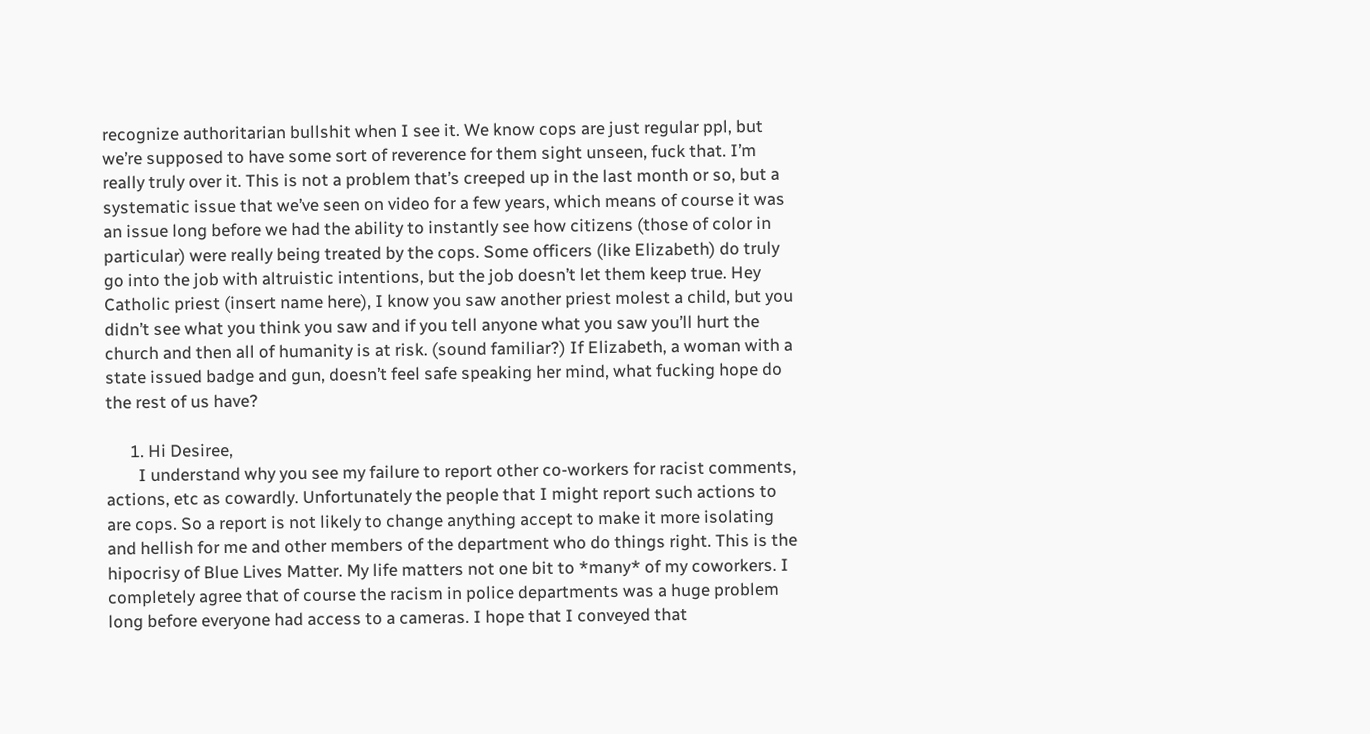recognize authoritarian bullshit when I see it. We know cops are just regular ppl, but we’re supposed to have some sort of reverence for them sight unseen, fuck that. I’m really truly over it. This is not a problem that’s creeped up in the last month or so, but a systematic issue that we’ve seen on video for a few years, which means of course it was an issue long before we had the ability to instantly see how citizens (those of color in particular) were really being treated by the cops. Some officers (like Elizabeth) do truly go into the job with altruistic intentions, but the job doesn’t let them keep true. Hey Catholic priest (insert name here), I know you saw another priest molest a child, but you didn’t see what you think you saw and if you tell anyone what you saw you’ll hurt the church and then all of humanity is at risk. (sound familiar?) If Elizabeth, a woman with a state issued badge and gun, doesn’t feel safe speaking her mind, what fucking hope do the rest of us have?

      1. Hi Desiree,
        I understand why you see my failure to report other co-workers for racist comments, actions, etc as cowardly. Unfortunately the people that I might report such actions to are cops. So a report is not likely to change anything accept to make it more isolating and hellish for me and other members of the department who do things right. This is the hipocrisy of Blue Lives Matter. My life matters not one bit to *many* of my coworkers. I completely agree that of course the racism in police departments was a huge problem long before everyone had access to a cameras. I hope that I conveyed that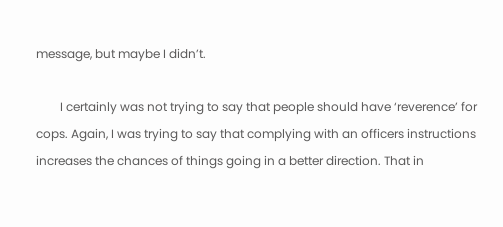message, but maybe I didn’t.

        I certainly was not trying to say that people should have ‘reverence’ for cops. Again, I was trying to say that complying with an officers instructions increases the chances of things going in a better direction. That in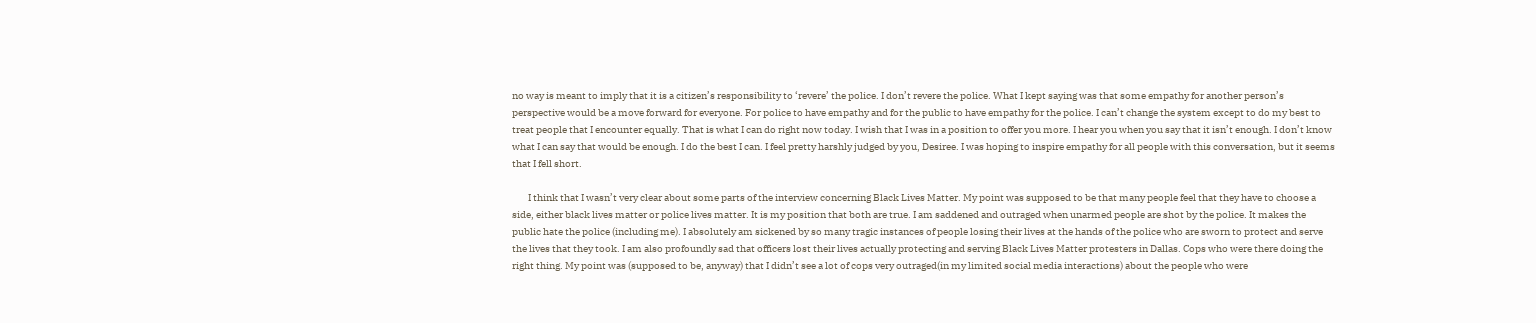no way is meant to imply that it is a citizen’s responsibility to ‘revere’ the police. I don’t revere the police. What I kept saying was that some empathy for another person’s perspective would be a move forward for everyone. For police to have empathy and for the public to have empathy for the police. I can’t change the system except to do my best to treat people that I encounter equally. That is what I can do right now today. I wish that I was in a position to offer you more. I hear you when you say that it isn’t enough. I don’t know what I can say that would be enough. I do the best I can. I feel pretty harshly judged by you, Desiree. I was hoping to inspire empathy for all people with this conversation, but it seems that I fell short.

        I think that I wasn’t very clear about some parts of the interview concerning Black Lives Matter. My point was supposed to be that many people feel that they have to choose a side, either black lives matter or police lives matter. It is my position that both are true. I am saddened and outraged when unarmed people are shot by the police. It makes the public hate the police (including me). I absolutely am sickened by so many tragic instances of people losing their lives at the hands of the police who are sworn to protect and serve the lives that they took. I am also profoundly sad that officers lost their lives actually protecting and serving Black Lives Matter protesters in Dallas. Cops who were there doing the right thing. My point was (supposed to be, anyway) that I didn’t see a lot of cops very outraged(in my limited social media interactions) about the people who were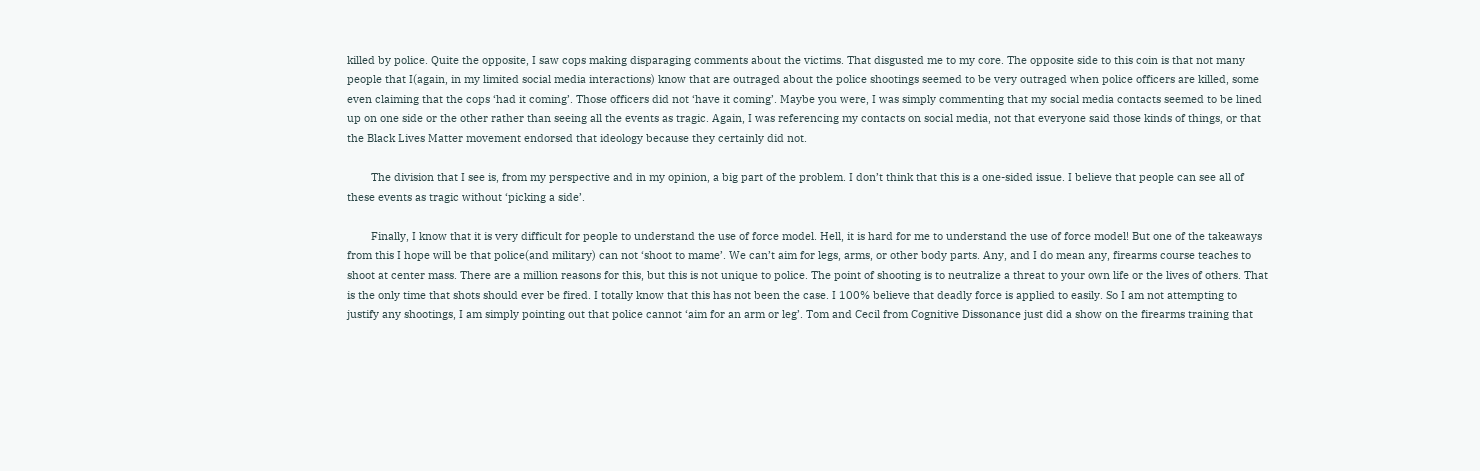killed by police. Quite the opposite, I saw cops making disparaging comments about the victims. That disgusted me to my core. The opposite side to this coin is that not many people that I(again, in my limited social media interactions) know that are outraged about the police shootings seemed to be very outraged when police officers are killed, some even claiming that the cops ‘had it coming’. Those officers did not ‘have it coming’. Maybe you were, I was simply commenting that my social media contacts seemed to be lined up on one side or the other rather than seeing all the events as tragic. Again, I was referencing my contacts on social media, not that everyone said those kinds of things, or that the Black Lives Matter movement endorsed that ideology because they certainly did not.

        The division that I see is, from my perspective and in my opinion, a big part of the problem. I don’t think that this is a one-sided issue. I believe that people can see all of these events as tragic without ‘picking a side’.

        Finally, I know that it is very difficult for people to understand the use of force model. Hell, it is hard for me to understand the use of force model! But one of the takeaways from this I hope will be that police(and military) can not ‘shoot to mame’. We can’t aim for legs, arms, or other body parts. Any, and I do mean any, firearms course teaches to shoot at center mass. There are a million reasons for this, but this is not unique to police. The point of shooting is to neutralize a threat to your own life or the lives of others. That is the only time that shots should ever be fired. I totally know that this has not been the case. I 100% believe that deadly force is applied to easily. So I am not attempting to justify any shootings, I am simply pointing out that police cannot ‘aim for an arm or leg’. Tom and Cecil from Cognitive Dissonance just did a show on the firearms training that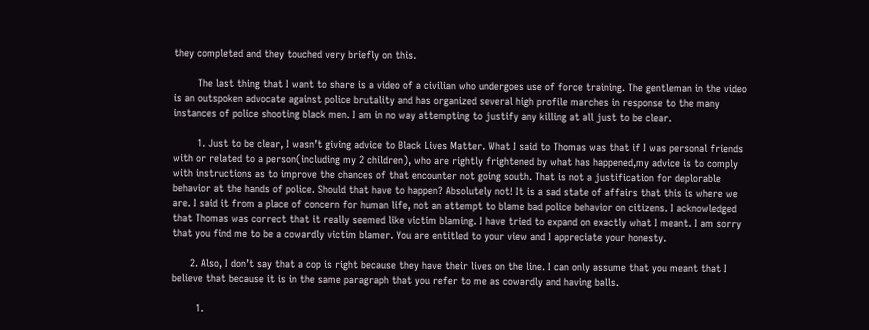they completed and they touched very briefly on this.

        The last thing that I want to share is a video of a civilian who undergoes use of force training. The gentleman in the video is an outspoken advocate against police brutality and has organized several high profile marches in response to the many instances of police shooting black men. I am in no way attempting to justify any killing at all just to be clear.

        1. Just to be clear, I wasn’t giving advice to Black Lives Matter. What I said to Thomas was that if I was personal friends with or related to a person(including my 2 children), who are rightly frightened by what has happened,my advice is to comply with instructions as to improve the chances of that encounter not going south. That is not a justification for deplorable behavior at the hands of police. Should that have to happen? Absolutely not! It is a sad state of affairs that this is where we are. I said it from a place of concern for human life, not an attempt to blame bad police behavior on citizens. I acknowledged that Thomas was correct that it really seemed like victim blaming. I have tried to expand on exactly what I meant. I am sorry that you find me to be a cowardly victim blamer. You are entitled to your view and I appreciate your honesty.

      2. Also, I don’t say that a cop is right because they have their lives on the line. I can only assume that you meant that I believe that because it is in the same paragraph that you refer to me as cowardly and having balls.

        1.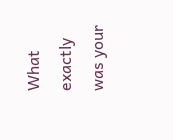What exactly was your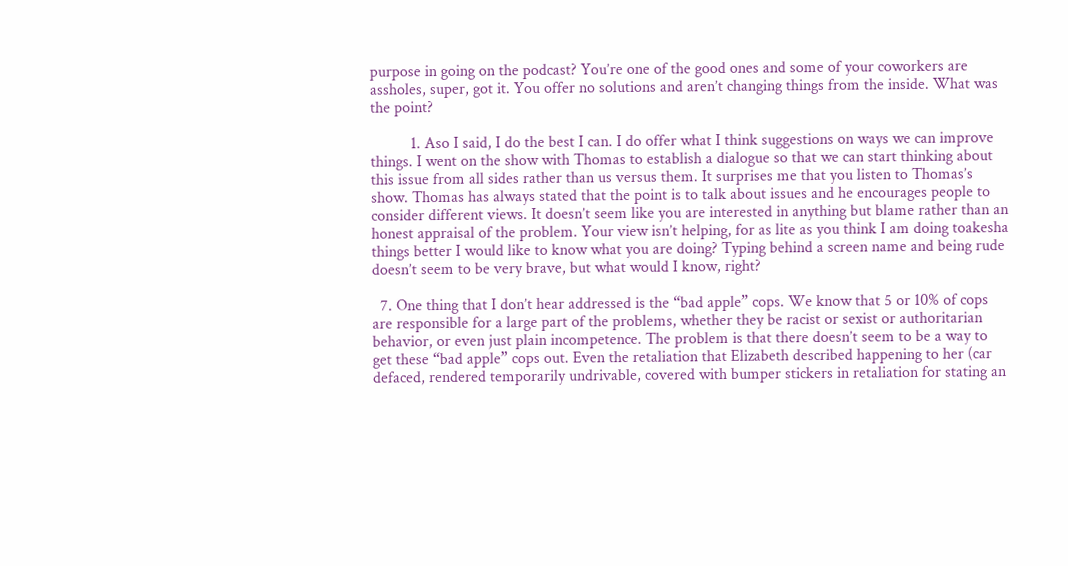purpose in going on the podcast? You’re one of the good ones and some of your coworkers are assholes, super, got it. You offer no solutions and aren’t changing things from the inside. What was the point?

          1. Aso I said, I do the best I can. I do offer what I think suggestions on ways we can improve things. I went on the show with Thomas to establish a dialogue so that we can start thinking about this issue from all sides rather than us versus them. It surprises me that you listen to Thomas’s show. Thomas has always stated that the point is to talk about issues and he encourages people to consider different views. It doesn’t seem like you are interested in anything but blame rather than an honest appraisal of the problem. Your view isn’t helping, for as lite as you think I am doing toakesha things better I would like to know what you are doing? Typing behind a screen name and being rude doesn’t seem to be very brave, but what would I know, right?

  7. One thing that I don’t hear addressed is the “bad apple” cops. We know that 5 or 10% of cops are responsible for a large part of the problems, whether they be racist or sexist or authoritarian behavior, or even just plain incompetence. The problem is that there doesn’t seem to be a way to get these “bad apple” cops out. Even the retaliation that Elizabeth described happening to her (car defaced, rendered temporarily undrivable, covered with bumper stickers in retaliation for stating an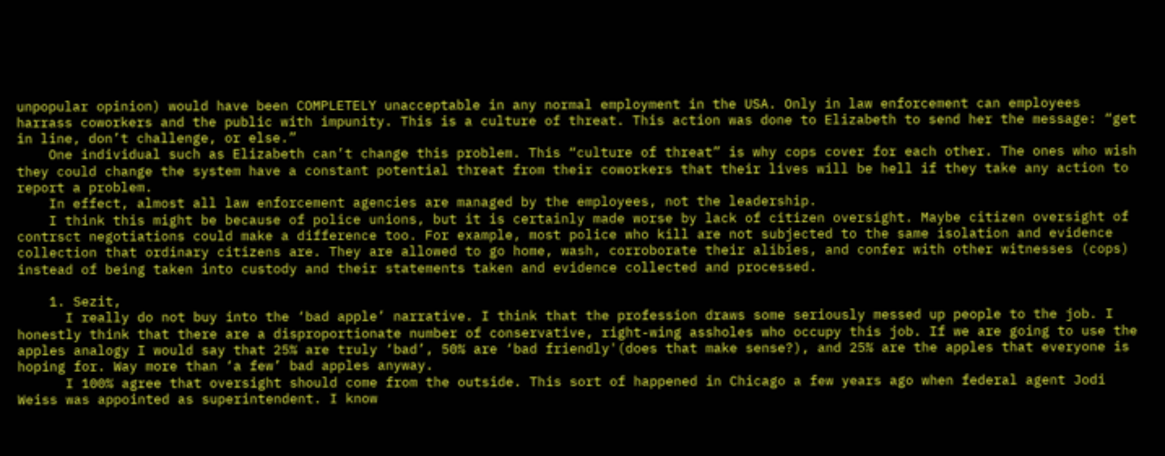unpopular opinion) would have been COMPLETELY unacceptable in any normal employment in the USA. Only in law enforcement can employees harrass coworkers and the public with impunity. This is a culture of threat. This action was done to Elizabeth to send her the message: “get in line, don’t challenge, or else.”
    One individual such as Elizabeth can’t change this problem. This “culture of threat” is why cops cover for each other. The ones who wish they could change the system have a constant potential threat from their coworkers that their lives will be hell if they take any action to report a problem.
    In effect, almost all law enforcement agencies are managed by the employees, not the leadership.
    I think this might be because of police unions, but it is certainly made worse by lack of citizen oversight. Maybe citizen oversight of contrsct negotiations could make a difference too. For example, most police who kill are not subjected to the same isolation and evidence collection that ordinary citizens are. They are allowed to go home, wash, corroborate their alibies, and confer with other witnesses (cops) instead of being taken into custody and their statements taken and evidence collected and processed.

    1. Sezit,
      I really do not buy into the ‘bad apple’ narrative. I think that the profession draws some seriously messed up people to the job. I honestly think that there are a disproportionate number of conservative, right-wing assholes who occupy this job. If we are going to use the apples analogy I would say that 25% are truly ‘bad’, 50% are ‘bad friendly'(does that make sense?), and 25% are the apples that everyone is hoping for. Way more than ‘a few’ bad apples anyway.
      I 100% agree that oversight should come from the outside. This sort of happened in Chicago a few years ago when federal agent Jodi Weiss was appointed as superintendent. I know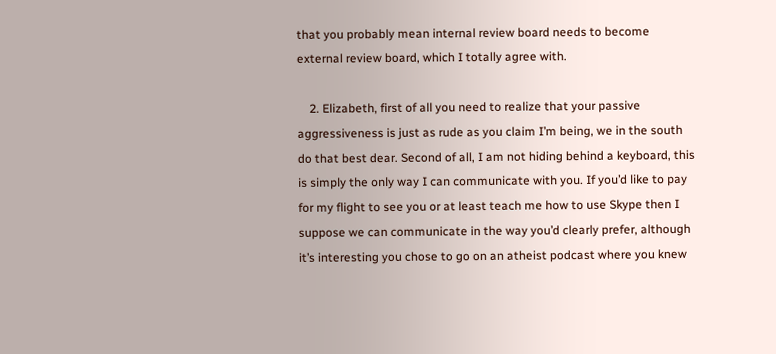that you probably mean internal review board needs to become external review board, which I totally agree with.

    2. Elizabeth, first of all you need to realize that your passive aggressiveness is just as rude as you claim I’m being, we in the south do that best dear. Second of all, I am not hiding behind a keyboard, this is simply the only way I can communicate with you. If you’d like to pay for my flight to see you or at least teach me how to use Skype then I suppose we can communicate in the way you’d clearly prefer, although it’s interesting you chose to go on an atheist podcast where you knew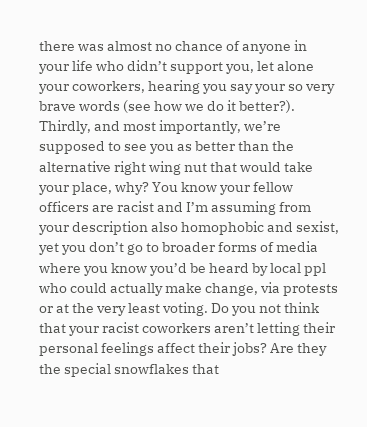there was almost no chance of anyone in your life who didn’t support you, let alone your coworkers, hearing you say your so very brave words (see how we do it better?). Thirdly, and most importantly, we’re supposed to see you as better than the alternative right wing nut that would take your place, why? You know your fellow officers are racist and I’m assuming from your description also homophobic and sexist, yet you don’t go to broader forms of media where you know you’d be heard by local ppl who could actually make change, via protests or at the very least voting. Do you not think that your racist coworkers aren’t letting their personal feelings affect their jobs? Are they the special snowflakes that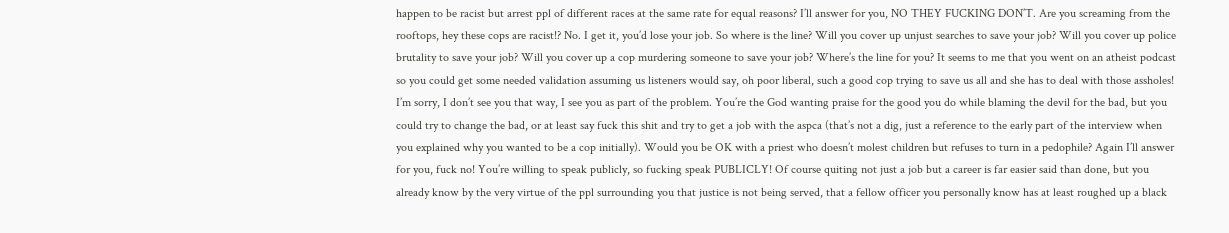happen to be racist but arrest ppl of different races at the same rate for equal reasons? I’ll answer for you, NO THEY FUCKING DON’T. Are you screaming from the rooftops, hey these cops are racist!? No. I get it, you’d lose your job. So where is the line? Will you cover up unjust searches to save your job? Will you cover up police brutality to save your job? Will you cover up a cop murdering someone to save your job? Where’s the line for you? It seems to me that you went on an atheist podcast so you could get some needed validation assuming us listeners would say, oh poor liberal, such a good cop trying to save us all and she has to deal with those assholes! I’m sorry, I don’t see you that way, I see you as part of the problem. You’re the God wanting praise for the good you do while blaming the devil for the bad, but you could try to change the bad, or at least say fuck this shit and try to get a job with the aspca (that’s not a dig, just a reference to the early part of the interview when you explained why you wanted to be a cop initially). Would you be OK with a priest who doesn’t molest children but refuses to turn in a pedophile? Again I’ll answer for you, fuck no! You’re willing to speak publicly, so fucking speak PUBLICLY! Of course quiting not just a job but a career is far easier said than done, but you already know by the very virtue of the ppl surrounding you that justice is not being served, that a fellow officer you personally know has at least roughed up a black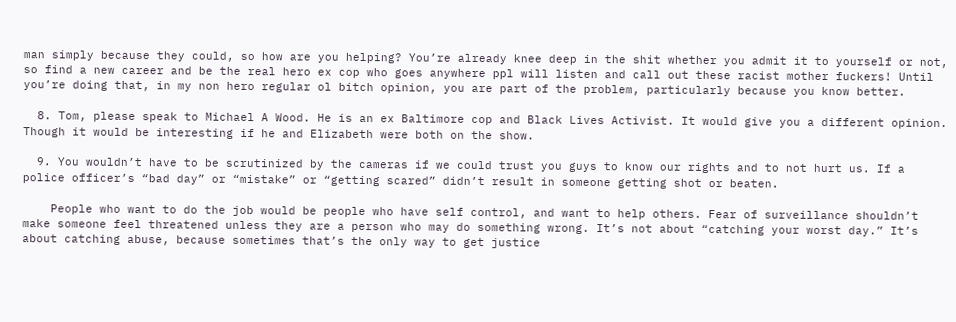man simply because they could, so how are you helping? You’re already knee deep in the shit whether you admit it to yourself or not, so find a new career and be the real hero ex cop who goes anywhere ppl will listen and call out these racist mother fuckers! Until you’re doing that, in my non hero regular ol bitch opinion, you are part of the problem, particularly because you know better.

  8. Tom, please speak to Michael A Wood. He is an ex Baltimore cop and Black Lives Activist. It would give you a different opinion. Though it would be interesting if he and Elizabeth were both on the show.

  9. You wouldn’t have to be scrutinized by the cameras if we could trust you guys to know our rights and to not hurt us. If a police officer’s “bad day” or “mistake” or “getting scared” didn’t result in someone getting shot or beaten.

    People who want to do the job would be people who have self control, and want to help others. Fear of surveillance shouldn’t make someone feel threatened unless they are a person who may do something wrong. It’s not about “catching your worst day.” It’s about catching abuse, because sometimes that’s the only way to get justice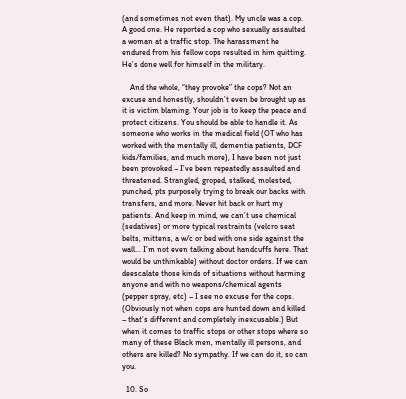(and sometimes not even that). My uncle was a cop. A good one. He reported a cop who sexually assaulted a woman at a traffic stop. The harassment he endured from his fellow cops resulted in him quitting. He’s done well for himself in the military.

    And the whole, “they provoke” the cops? Not an excuse and honestly, shouldn’t even be brought up as it is victim blaming. Your job is to keep the peace and protect citizens. You should be able to handle it. As someone who works in the medical field (OT who has worked with the mentally ill, dementia patients, DCF kids/families, and much more), I have been not just been provoked – I’ve been repeatedly assaulted and threatened. Strangled, groped, stalked, molested, punched, pts purposely trying to break our backs with transfers, and more. Never hit back or hurt my patients. And keep in mind, we can’t use chemical (sedatives) or more typical restraints (velcro seat belts, mittens, a w/c or bed with one side against the wall… I’m not even talking about handcuffs here. That would be unthinkable) without doctor orders. If we can deescalate those kinds of situations without harming anyone and with no weapons/chemical agents (pepper spray, etc) – I see no excuse for the cops. (Obviously not when cops are hunted down and killed – that’s different and completely inexcusable.) But when it comes to traffic stops or other stops where so many of these Black men, mentally ill persons, and others are killed? No sympathy. If we can do it, so can you.

  10. So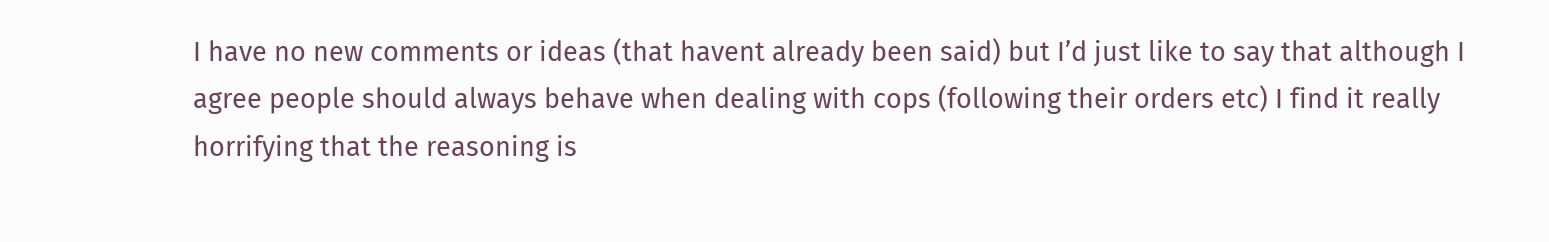I have no new comments or ideas (that havent already been said) but I’d just like to say that although I agree people should always behave when dealing with cops (following their orders etc) I find it really horrifying that the reasoning is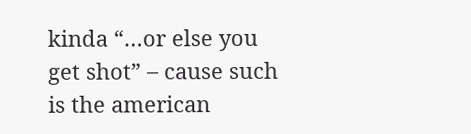kinda “…or else you get shot” – cause such is the american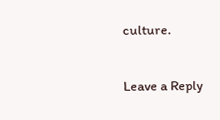culture.

Leave a Reply